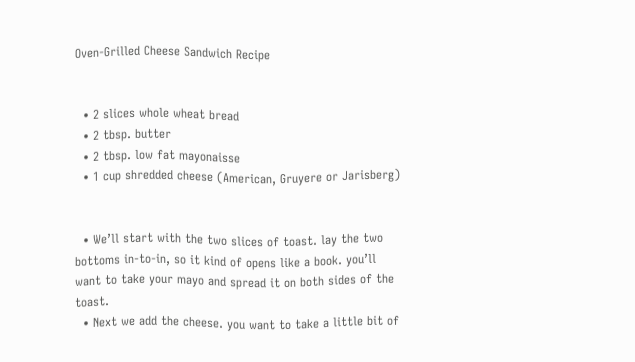Oven-Grilled Cheese Sandwich Recipe


  • 2 slices whole wheat bread
  • 2 tbsp. butter
  • 2 tbsp. low fat mayonaisse
  • 1 cup shredded cheese (American, Gruyere or Jarisberg)


  • We’ll start with the two slices of toast. lay the two bottoms in-to-in, so it kind of opens like a book. you’ll want to take your mayo and spread it on both sides of the toast.
  • Next we add the cheese. you want to take a little bit of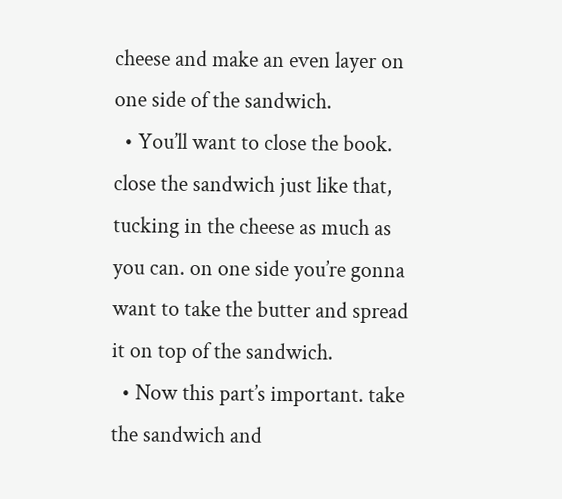cheese and make an even layer on one side of the sandwich.
  • You’ll want to close the book. close the sandwich just like that, tucking in the cheese as much as you can. on one side you’re gonna want to take the butter and spread it on top of the sandwich.
  • Now this part’s important. take the sandwich and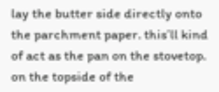lay the butter side directly onto the parchment paper. this’ll kind of act as the pan on the stovetop. on the topside of the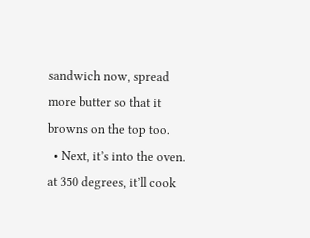sandwich now, spread more butter so that it browns on the top too.
  • Next, it’s into the oven. at 350 degrees, it’ll cook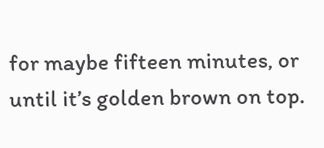for maybe fifteen minutes, or until it’s golden brown on top.